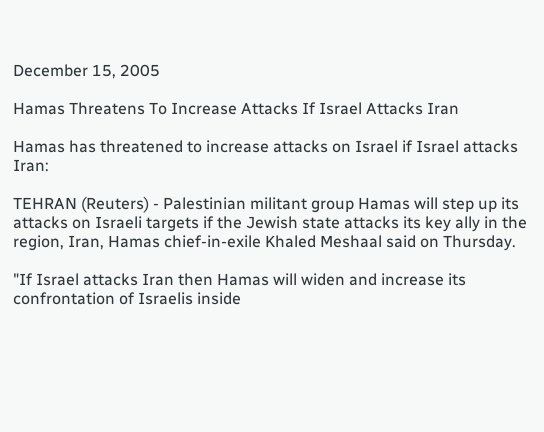December 15, 2005

Hamas Threatens To Increase Attacks If Israel Attacks Iran

Hamas has threatened to increase attacks on Israel if Israel attacks Iran:

TEHRAN (Reuters) - Palestinian militant group Hamas will step up its attacks on Israeli targets if the Jewish state attacks its key ally in the region, Iran, Hamas chief-in-exile Khaled Meshaal said on Thursday.

"If Israel attacks Iran then Hamas will widen and increase its confrontation of Israelis inside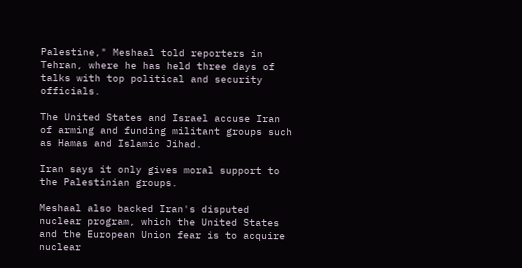Palestine," Meshaal told reporters in Tehran, where he has held three days of talks with top political and security officials.

The United States and Israel accuse Iran of arming and funding militant groups such as Hamas and Islamic Jihad.

Iran says it only gives moral support to the Palestinian groups.

Meshaal also backed Iran's disputed nuclear program, which the United States and the European Union fear is to acquire nuclear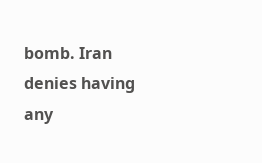bomb. Iran denies having any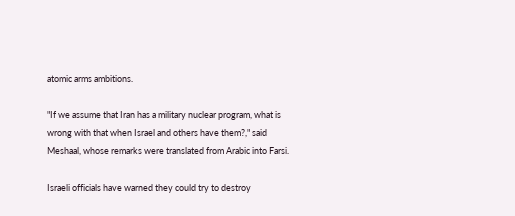atomic arms ambitions.

"If we assume that Iran has a military nuclear program, what is wrong with that when Israel and others have them?," said Meshaal, whose remarks were translated from Arabic into Farsi.

Israeli officials have warned they could try to destroy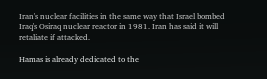Iran's nuclear facilities in the same way that Israel bombed Iraq's Osiraq nuclear reactor in 1981. Iran has said it will retaliate if attacked.

Hamas is already dedicated to the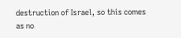destruction of Israel, so this comes as no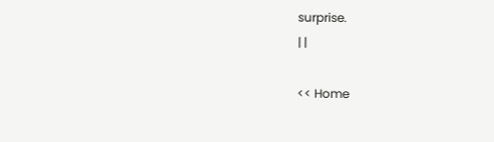surprise.
| |

<< Home